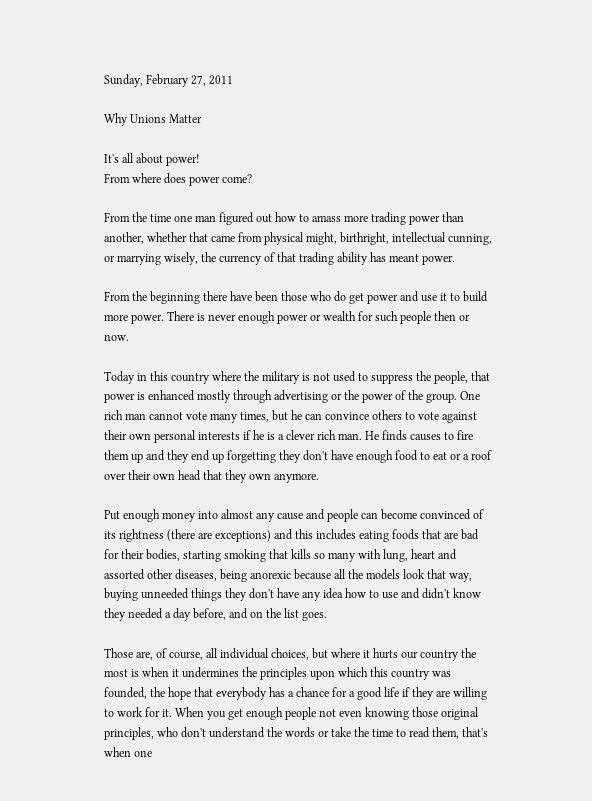Sunday, February 27, 2011

Why Unions Matter

It's all about power!
From where does power come?

From the time one man figured out how to amass more trading power than another, whether that came from physical might, birthright, intellectual cunning, or marrying wisely, the currency of that trading ability has meant power.

From the beginning there have been those who do get power and use it to build more power. There is never enough power or wealth for such people then or now.

Today in this country where the military is not used to suppress the people, that power is enhanced mostly through advertising or the power of the group. One rich man cannot vote many times, but he can convince others to vote against their own personal interests if he is a clever rich man. He finds causes to fire them up and they end up forgetting they don't have enough food to eat or a roof over their own head that they own anymore.

Put enough money into almost any cause and people can become convinced of its rightness (there are exceptions) and this includes eating foods that are bad for their bodies, starting smoking that kills so many with lung, heart and assorted other diseases, being anorexic because all the models look that way, buying unneeded things they don't have any idea how to use and didn't know they needed a day before, and on the list goes.

Those are, of course, all individual choices, but where it hurts our country the most is when it undermines the principles upon which this country was founded, the hope that everybody has a chance for a good life if they are willing to work for it. When you get enough people not even knowing those original principles, who don't understand the words or take the time to read them, that's when one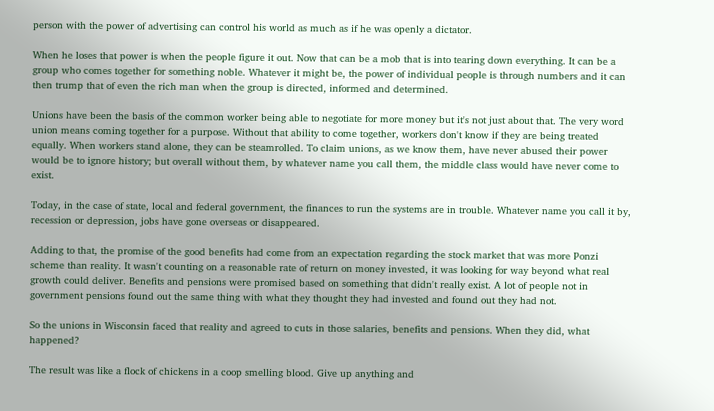person with the power of advertising can control his world as much as if he was openly a dictator.

When he loses that power is when the people figure it out. Now that can be a mob that is into tearing down everything. It can be a group who comes together for something noble. Whatever it might be, the power of individual people is through numbers and it can then trump that of even the rich man when the group is directed, informed and determined.

Unions have been the basis of the common worker being able to negotiate for more money but it's not just about that. The very word union means coming together for a purpose. Without that ability to come together, workers don't know if they are being treated equally. When workers stand alone, they can be steamrolled. To claim unions, as we know them, have never abused their power would be to ignore history; but overall without them, by whatever name you call them, the middle class would have never come to exist.

Today, in the case of state, local and federal government, the finances to run the systems are in trouble. Whatever name you call it by, recession or depression, jobs have gone overseas or disappeared.

Adding to that, the promise of the good benefits had come from an expectation regarding the stock market that was more Ponzi scheme than reality. It wasn't counting on a reasonable rate of return on money invested, it was looking for way beyond what real growth could deliver. Benefits and pensions were promised based on something that didn't really exist. A lot of people not in government pensions found out the same thing with what they thought they had invested and found out they had not.

So the unions in Wisconsin faced that reality and agreed to cuts in those salaries, benefits and pensions. When they did, what happened?

The result was like a flock of chickens in a coop smelling blood. Give up anything and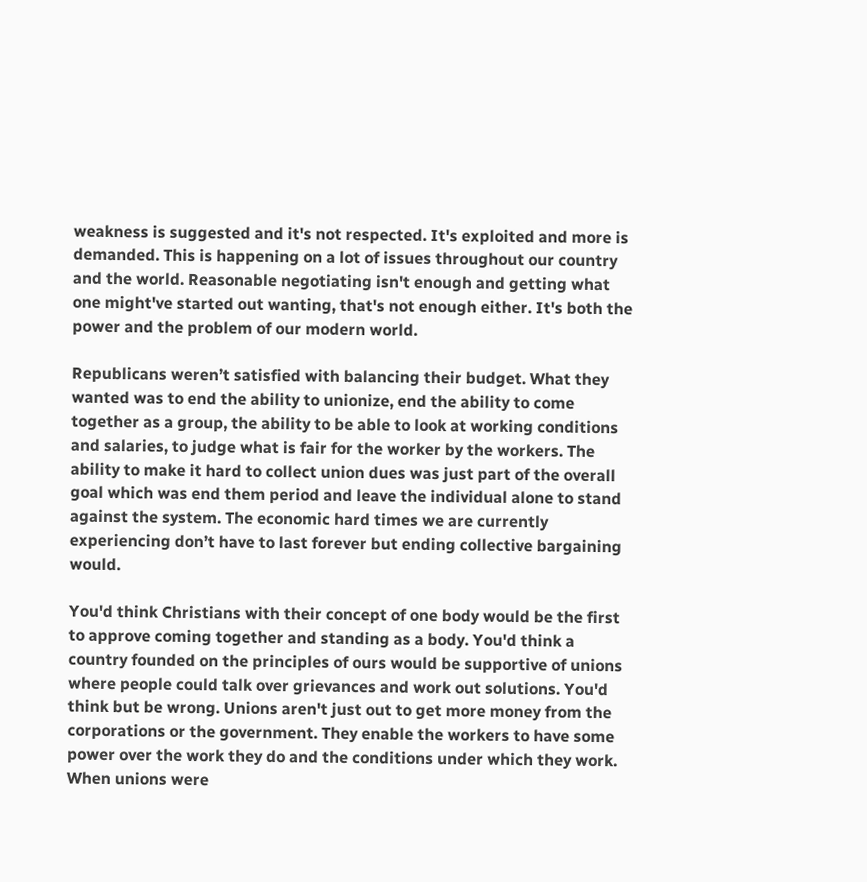weakness is suggested and it's not respected. It's exploited and more is demanded. This is happening on a lot of issues throughout our country and the world. Reasonable negotiating isn't enough and getting what one might've started out wanting, that's not enough either. It's both the power and the problem of our modern world.

Republicans weren’t satisfied with balancing their budget. What they wanted was to end the ability to unionize, end the ability to come together as a group, the ability to be able to look at working conditions and salaries, to judge what is fair for the worker by the workers. The ability to make it hard to collect union dues was just part of the overall goal which was end them period and leave the individual alone to stand against the system. The economic hard times we are currently experiencing don’t have to last forever but ending collective bargaining would.

You'd think Christians with their concept of one body would be the first to approve coming together and standing as a body. You'd think a country founded on the principles of ours would be supportive of unions where people could talk over grievances and work out solutions. You'd think but be wrong. Unions aren't just out to get more money from the corporations or the government. They enable the workers to have some power over the work they do and the conditions under which they work. When unions were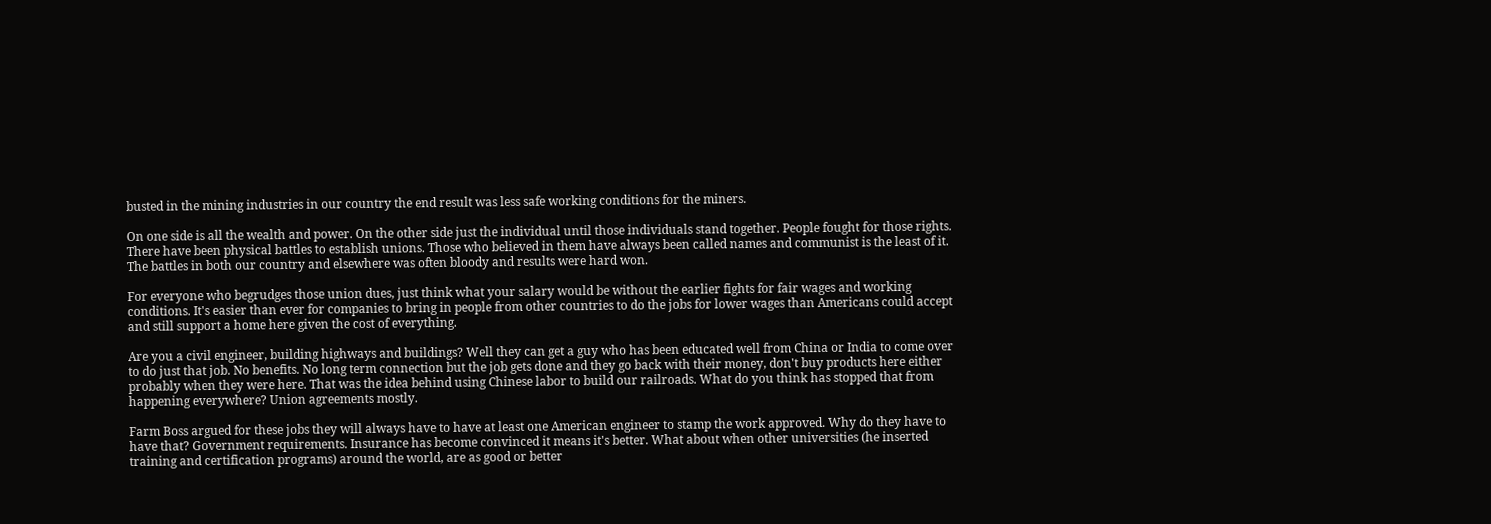busted in the mining industries in our country the end result was less safe working conditions for the miners.

On one side is all the wealth and power. On the other side just the individual until those individuals stand together. People fought for those rights. There have been physical battles to establish unions. Those who believed in them have always been called names and communist is the least of it. The battles in both our country and elsewhere was often bloody and results were hard won.

For everyone who begrudges those union dues, just think what your salary would be without the earlier fights for fair wages and working conditions. It's easier than ever for companies to bring in people from other countries to do the jobs for lower wages than Americans could accept and still support a home here given the cost of everything.

Are you a civil engineer, building highways and buildings? Well they can get a guy who has been educated well from China or India to come over to do just that job. No benefits. No long term connection but the job gets done and they go back with their money, don't buy products here either probably when they were here. That was the idea behind using Chinese labor to build our railroads. What do you think has stopped that from happening everywhere? Union agreements mostly.

Farm Boss argued for these jobs they will always have to have at least one American engineer to stamp the work approved. Why do they have to have that? Government requirements. Insurance has become convinced it means it's better. What about when other universities (he inserted training and certification programs) around the world, are as good or better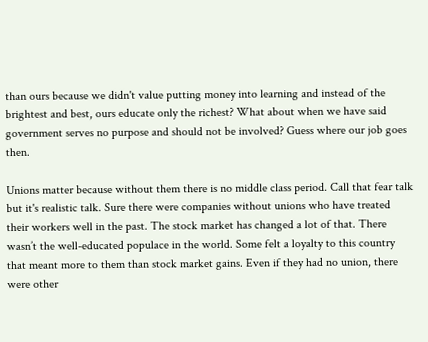than ours because we didn't value putting money into learning and instead of the brightest and best, ours educate only the richest? What about when we have said government serves no purpose and should not be involved? Guess where our job goes then.

Unions matter because without them there is no middle class period. Call that fear talk but it's realistic talk. Sure there were companies without unions who have treated their workers well in the past. The stock market has changed a lot of that. There wasn’t the well-educated populace in the world. Some felt a loyalty to this country that meant more to them than stock market gains. Even if they had no union, there were other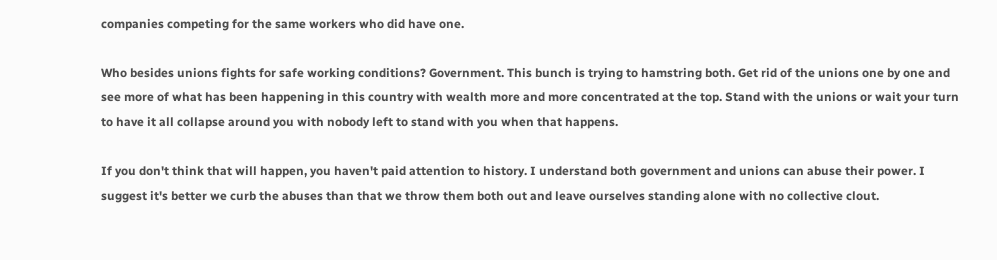companies competing for the same workers who did have one.

Who besides unions fights for safe working conditions? Government. This bunch is trying to hamstring both. Get rid of the unions one by one and see more of what has been happening in this country with wealth more and more concentrated at the top. Stand with the unions or wait your turn to have it all collapse around you with nobody left to stand with you when that happens.

If you don't think that will happen, you haven't paid attention to history. I understand both government and unions can abuse their power. I suggest it's better we curb the abuses than that we throw them both out and leave ourselves standing alone with no collective clout.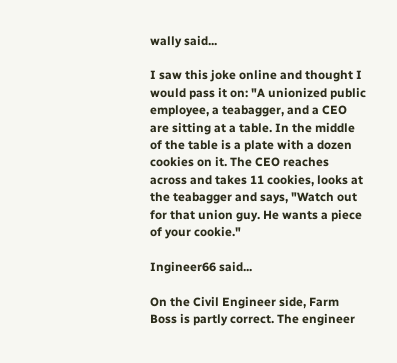wally said...

I saw this joke online and thought I would pass it on: "A unionized public employee, a teabagger, and a CEO are sitting at a table. In the middle of the table is a plate with a dozen cookies on it. The CEO reaches across and takes 11 cookies, looks at the teabagger and says, "Watch out for that union guy. He wants a piece of your cookie."

Ingineer66 said...

On the Civil Engineer side, Farm Boss is partly correct. The engineer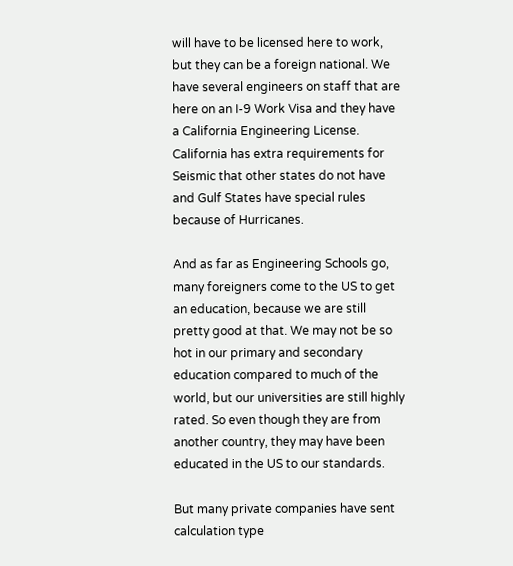will have to be licensed here to work, but they can be a foreign national. We have several engineers on staff that are here on an I-9 Work Visa and they have a California Engineering License. California has extra requirements for Seismic that other states do not have and Gulf States have special rules because of Hurricanes.

And as far as Engineering Schools go, many foreigners come to the US to get an education, because we are still pretty good at that. We may not be so hot in our primary and secondary education compared to much of the world, but our universities are still highly rated. So even though they are from another country, they may have been educated in the US to our standards.

But many private companies have sent calculation type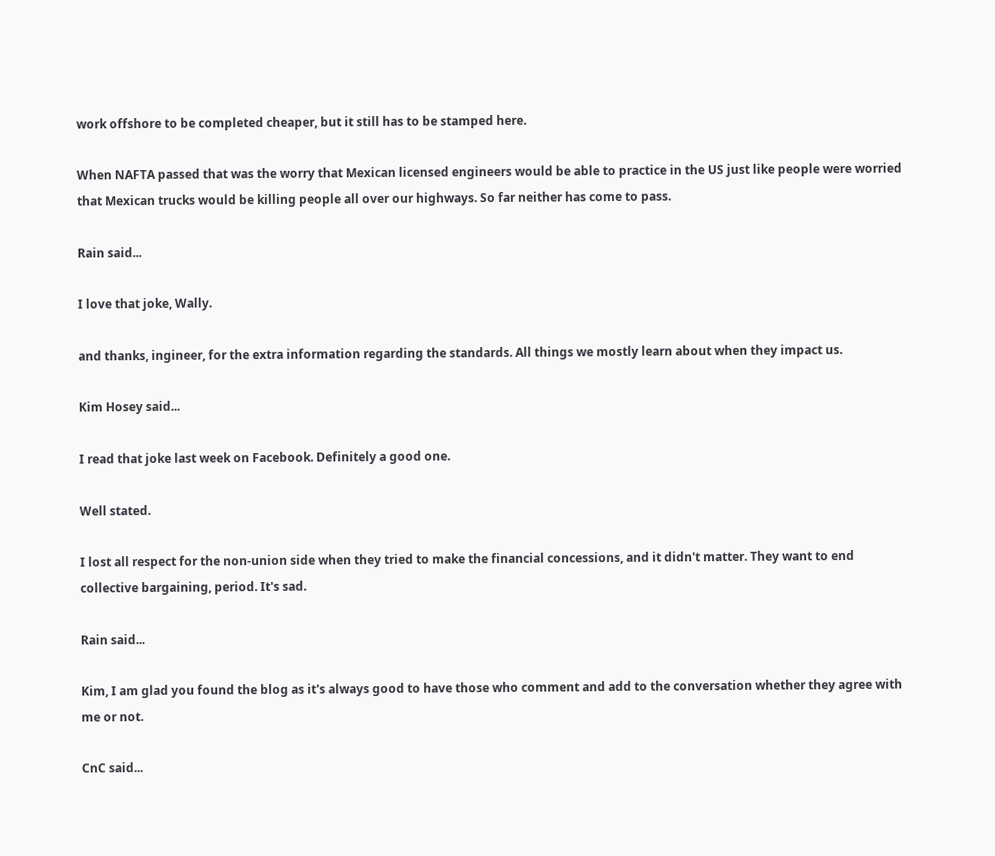work offshore to be completed cheaper, but it still has to be stamped here.

When NAFTA passed that was the worry that Mexican licensed engineers would be able to practice in the US just like people were worried that Mexican trucks would be killing people all over our highways. So far neither has come to pass.

Rain said...

I love that joke, Wally.

and thanks, ingineer, for the extra information regarding the standards. All things we mostly learn about when they impact us.

Kim Hosey said...

I read that joke last week on Facebook. Definitely a good one.

Well stated.

I lost all respect for the non-union side when they tried to make the financial concessions, and it didn't matter. They want to end collective bargaining, period. It's sad.

Rain said...

Kim, I am glad you found the blog as it's always good to have those who comment and add to the conversation whether they agree with me or not.

CnC said...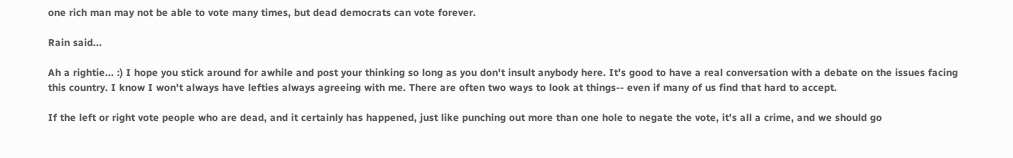one rich man may not be able to vote many times, but dead democrats can vote forever.

Rain said...

Ah a rightie... :) I hope you stick around for awhile and post your thinking so long as you don't insult anybody here. It's good to have a real conversation with a debate on the issues facing this country. I know I won't always have lefties always agreeing with me. There are often two ways to look at things-- even if many of us find that hard to accept.

If the left or right vote people who are dead, and it certainly has happened, just like punching out more than one hole to negate the vote, it's all a crime, and we should go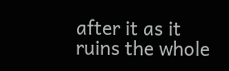after it as it ruins the whole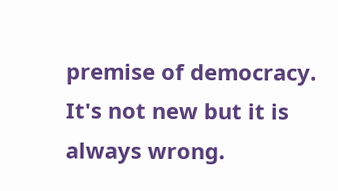premise of democracy. It's not new but it is always wrong.